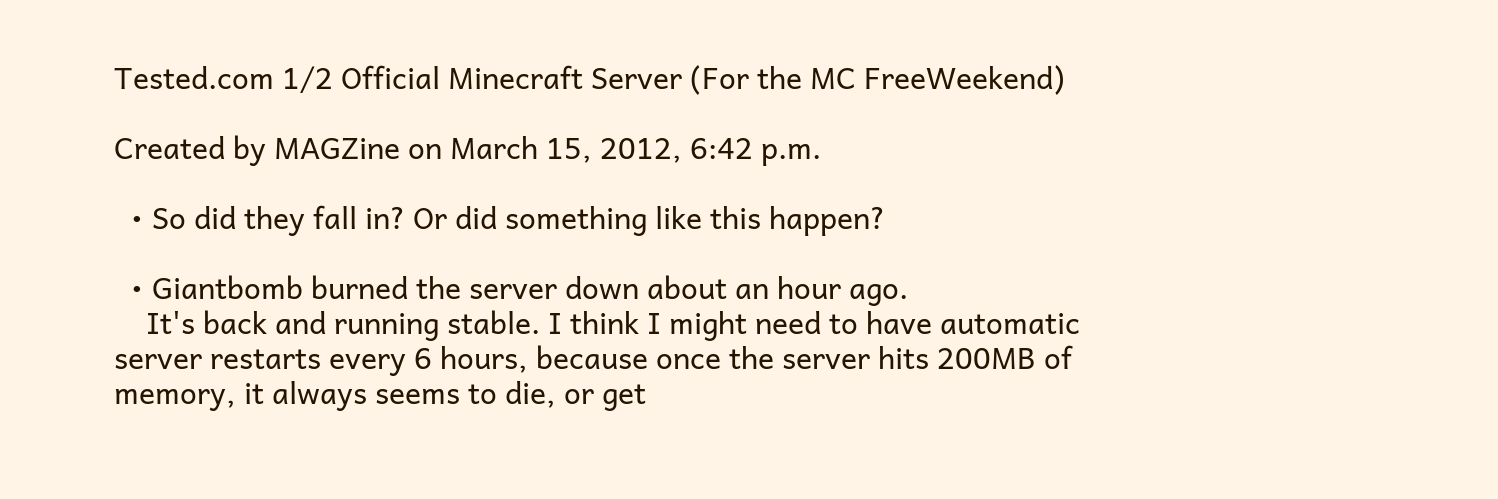Tested.com 1/2 Official Minecraft Server (For the MC FreeWeekend)

Created by MAGZine on March 15, 2012, 6:42 p.m.

  • So did they fall in? Or did something like this happen?

  • Giantbomb burned the server down about an hour ago.
    It's back and running stable. I think I might need to have automatic server restarts every 6 hours, because once the server hits 200MB of memory, it always seems to die, or get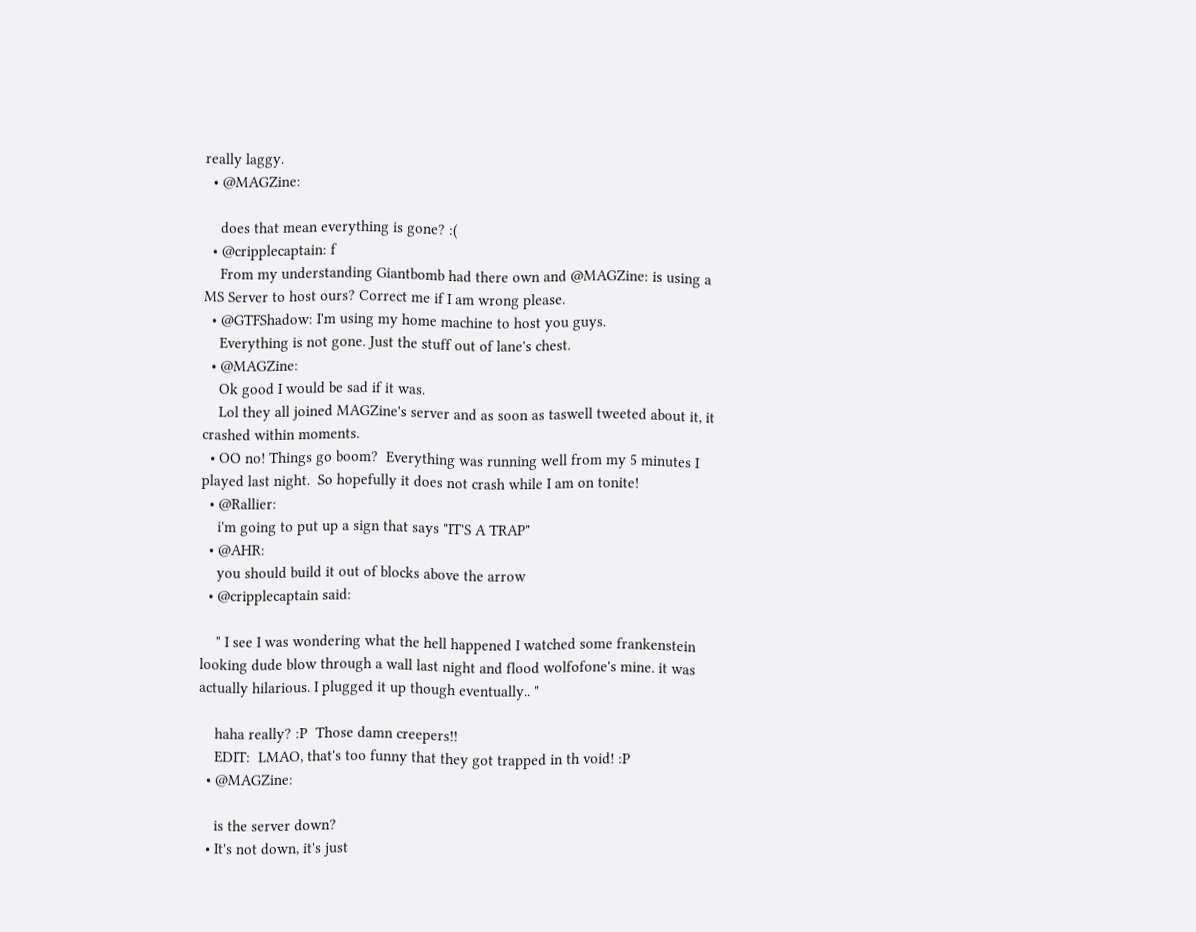really laggy.
  • @MAGZine:

    does that mean everything is gone? :(
  • @cripplecaptain: f
    From my understanding Giantbomb had there own and @MAGZine: is using a MS Server to host ours? Correct me if I am wrong please.
  • @GTFShadow: I'm using my home machine to host you guys.
    Everything is not gone. Just the stuff out of lane's chest.
  • @MAGZine:
    Ok good I would be sad if it was.
    Lol they all joined MAGZine's server and as soon as taswell tweeted about it, it crashed within moments.
  • OO no! Things go boom?  Everything was running well from my 5 minutes I played last night.  So hopefully it does not crash while I am on tonite!
  • @Rallier:
    i'm going to put up a sign that says "IT'S A TRAP"
  • @AHR:
    you should build it out of blocks above the arrow
  • @cripplecaptain said:

    " I see I was wondering what the hell happened I watched some frankenstein looking dude blow through a wall last night and flood wolfofone's mine. it was actually hilarious. I plugged it up though eventually.. "

    haha really? :P  Those damn creepers!!
    EDIT:  LMAO, that's too funny that they got trapped in th void! :P
  • @MAGZine:

    is the server down?
  • It's not down, it's just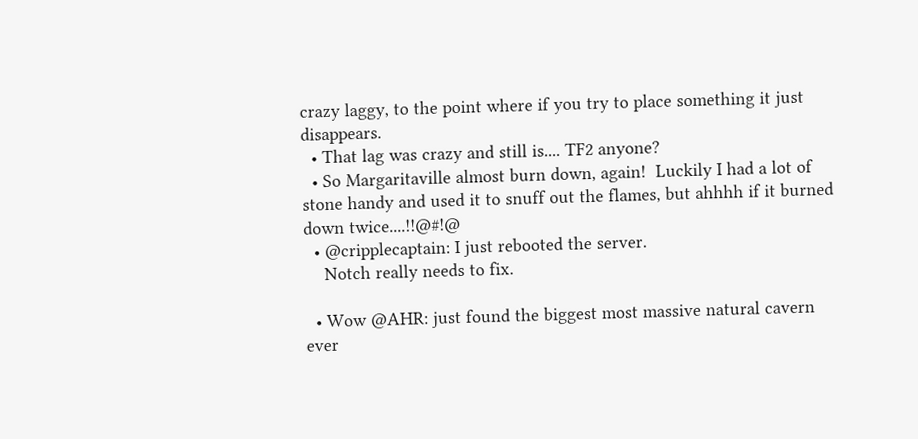crazy laggy, to the point where if you try to place something it just disappears.
  • That lag was crazy and still is.... TF2 anyone?
  • So Margaritaville almost burn down, again!  Luckily I had a lot of stone handy and used it to snuff out the flames, but ahhhh if it burned down twice....!!@#!@
  • @cripplecaptain: I just rebooted the server.
    Notch really needs to fix.

  • Wow @AHR: just found the biggest most massive natural cavern ever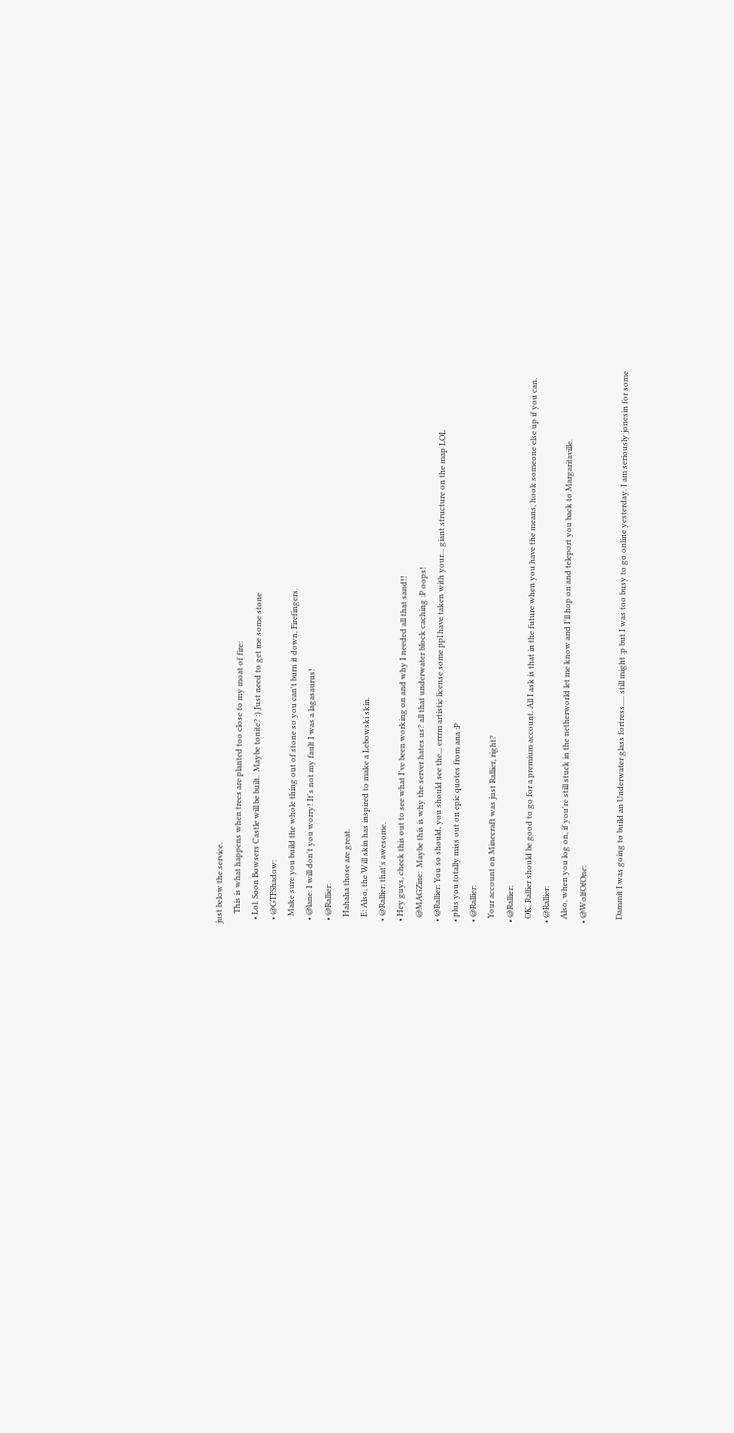just below the service.
     This is what happens when trees are planted too close to my moat of fire:
  • Lol. Soon Bowsers Castle will be built.  Maybe tonite? :) Just need to get me some stone
  • @GTFShadow:
    Make sure you build the whole thing out of stone so you can't burn it down, Firefingers.
  • @lane: I will don't you worry! It's not my fault I was a lagasaurus!
  • @Rallier:
    Hahaha those are great.
    E: Also, the Will skin has inspired to make a Lebowski skin.
  • @Rallier: that's awesome.
  • Hey guys, check this out to see what I've been working on and why I needed all that sand!!
    @MAGZine:  Maybe this is why the server hates us? all that underwater block caching :P oops!
  • @Rallier: You so should, you should see the... errrm artistic license some ppl have taken with your... giant structure on the map LOL
  • plus you totally miss out on epic quotes from ana :P
  • @Rallier:
    Your account on Minecraft was just Rallier, right?
  • @Rallier:
    OK, Rallier should be good to go for a premium account. All I ask is that in the future when you have the means, hook someone else up if you can.
  • @Rallier:
    Also, when you log on, if you're still stuck in the netherworld let me know and I'll hop on and teleport you back to Margaritaville.
  • @WolfOfOne:

    Dammit I was going to build an Underwater glass fortress..... still might :p but I was too busy to go online yesterday. I am seriously jonesin for some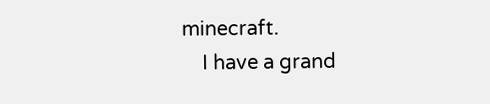minecraft.
    I have a grand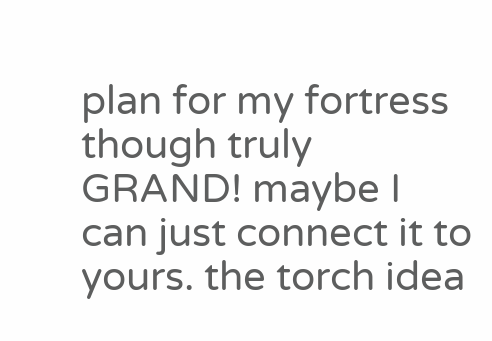plan for my fortress though truly GRAND! maybe I can just connect it to yours. the torch idea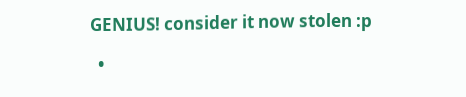GENIUS! consider it now stolen :p

  •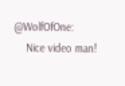@WolfOfOne:
    Nice video man!